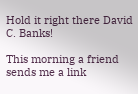Hold it right there David C. Banks!

This morning a friend sends me a link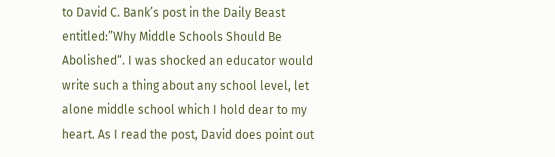to David C. Bank’s post in the Daily Beast entitled:”Why Middle Schools Should Be Abolished“. I was shocked an educator would write such a thing about any school level, let alone middle school which I hold dear to my heart. As I read the post, David does point out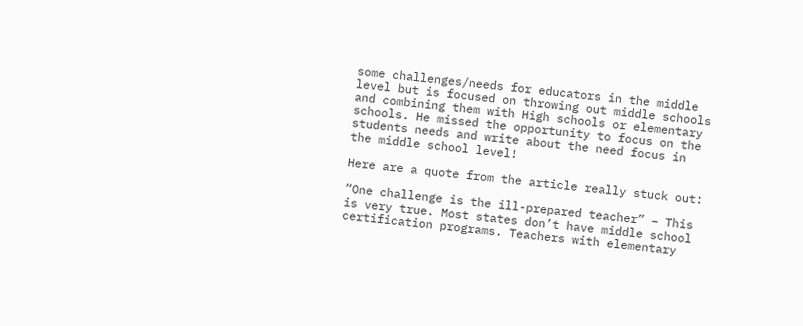some challenges/needs for educators in the middle level but is focused on throwing out middle schools and combining them with High schools or elementary schools. He missed the opportunity to focus on the students needs and write about the need focus in the middle school level!

Here are a quote from the article really stuck out:

“One challenge is the ill-prepared teacher” – This is very true. Most states don’t have middle school certification programs. Teachers with elementary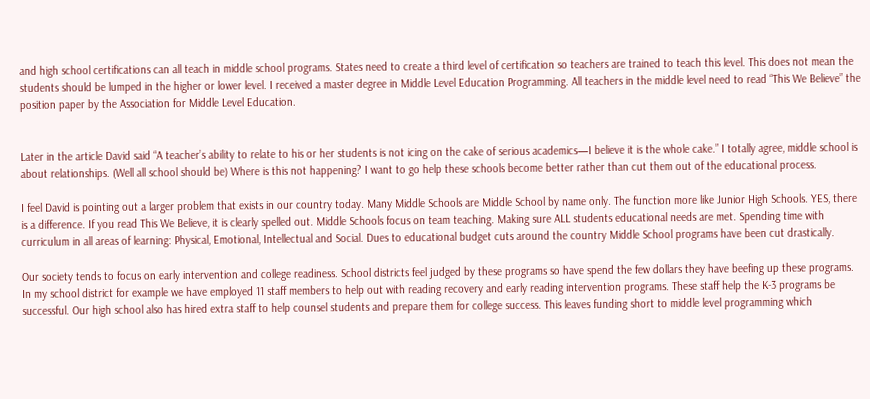and high school certifications can all teach in middle school programs. States need to create a third level of certification so teachers are trained to teach this level. This does not mean the students should be lumped in the higher or lower level. I received a master degree in Middle Level Education Programming. All teachers in the middle level need to read “This We Believe” the position paper by the Association for Middle Level Education.


Later in the article David said “A teacher’s ability to relate to his or her students is not icing on the cake of serious academics—I believe it is the whole cake.” I totally agree, middle school is about relationships. (Well all school should be) Where is this not happening? I want to go help these schools become better rather than cut them out of the educational process.

I feel David is pointing out a larger problem that exists in our country today. Many Middle Schools are Middle School by name only. The function more like Junior High Schools. YES, there is a difference. If you read This We Believe, it is clearly spelled out. Middle Schools focus on team teaching. Making sure ALL students educational needs are met. Spending time with curriculum in all areas of learning: Physical, Emotional, Intellectual and Social. Dues to educational budget cuts around the country Middle School programs have been cut drastically.

Our society tends to focus on early intervention and college readiness. School districts feel judged by these programs so have spend the few dollars they have beefing up these programs. In my school district for example we have employed 11 staff members to help out with reading recovery and early reading intervention programs. These staff help the K-3 programs be successful. Our high school also has hired extra staff to help counsel students and prepare them for college success. This leaves funding short to middle level programming which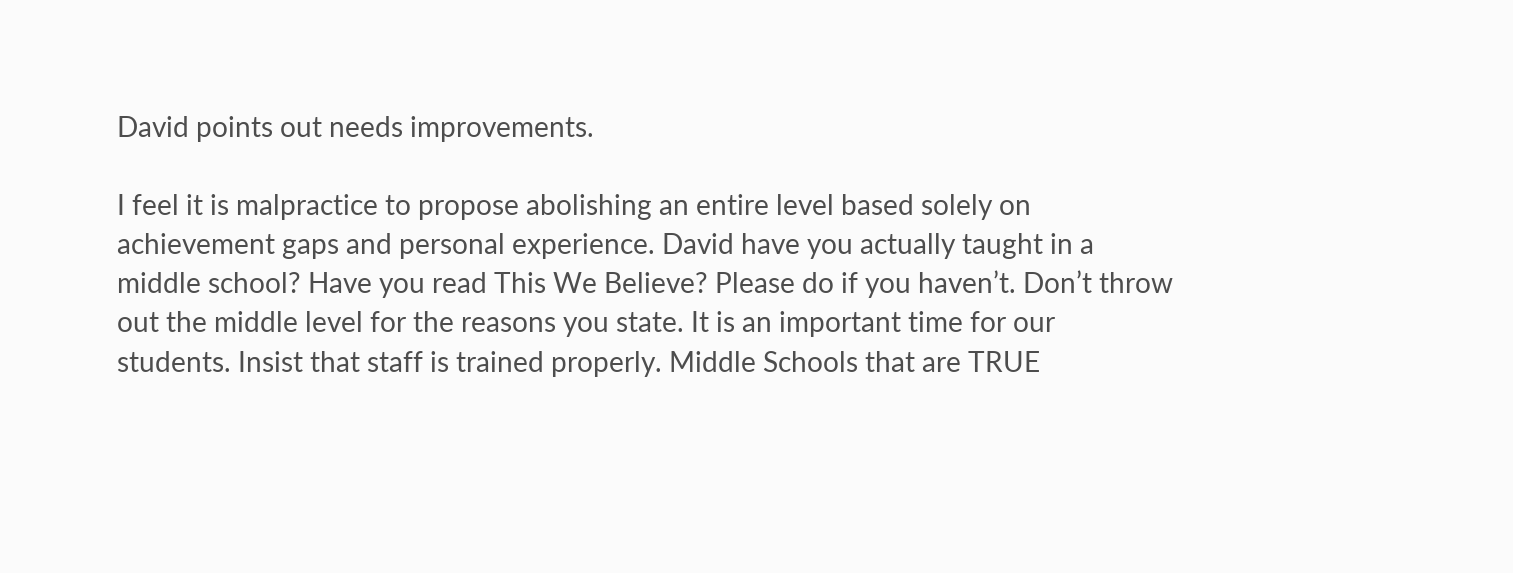David points out needs improvements.

I feel it is malpractice to propose abolishing an entire level based solely on achievement gaps and personal experience. David have you actually taught in a middle school? Have you read This We Believe? Please do if you haven’t. Don’t throw out the middle level for the reasons you state. It is an important time for our students. Insist that staff is trained properly. Middle Schools that are TRUE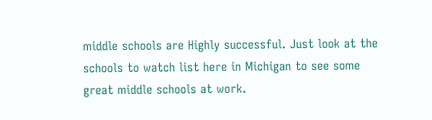middle schools are Highly successful. Just look at the schools to watch list here in Michigan to see some great middle schools at work.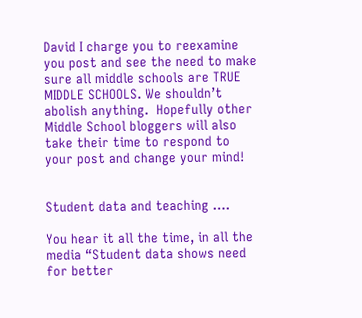David I charge you to reexamine you post and see the need to make sure all middle schools are TRUE MIDDLE SCHOOLS. We shouldn’t abolish anything.  Hopefully other Middle School bloggers will also take their time to respond to your post and change your mind!


Student data and teaching ….

You hear it all the time, in all the media “Student data shows need for better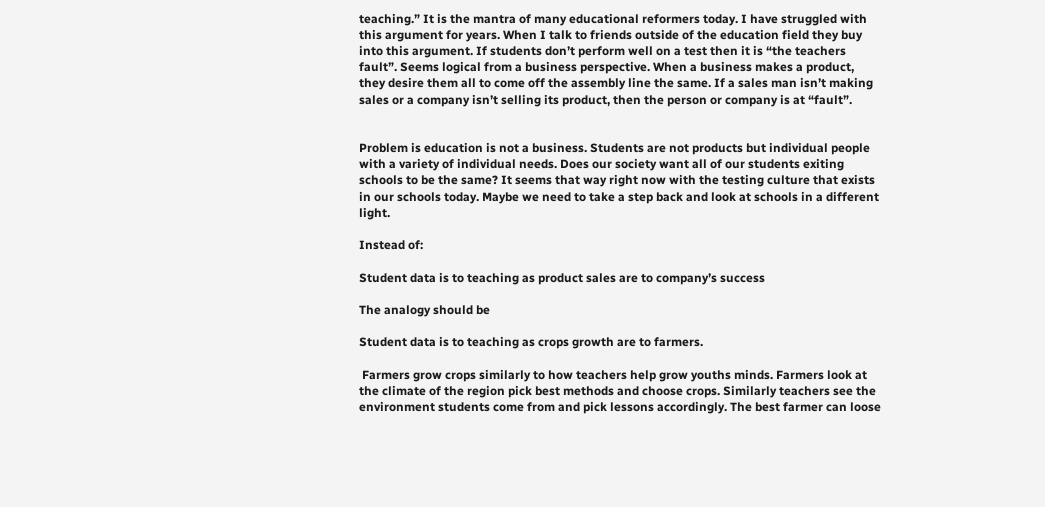teaching.” It is the mantra of many educational reformers today. I have struggled with this argument for years. When I talk to friends outside of the education field they buy into this argument. If students don’t perform well on a test then it is “the teachers fault”. Seems logical from a business perspective. When a business makes a product, they desire them all to come off the assembly line the same. If a sales man isn’t making sales or a company isn’t selling its product, then the person or company is at “fault”.


Problem is education is not a business. Students are not products but individual people with a variety of individual needs. Does our society want all of our students exiting schools to be the same? It seems that way right now with the testing culture that exists in our schools today. Maybe we need to take a step back and look at schools in a different light.

Instead of:

Student data is to teaching as product sales are to company’s success

The analogy should be

Student data is to teaching as crops growth are to farmers.

 Farmers grow crops similarly to how teachers help grow youths minds. Farmers look at the climate of the region pick best methods and choose crops. Similarly teachers see the environment students come from and pick lessons accordingly. The best farmer can loose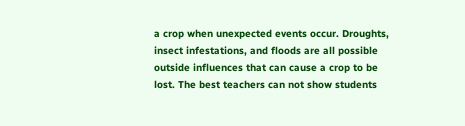a crop when unexpected events occur. Droughts, insect infestations, and floods are all possible outside influences that can cause a crop to be lost. The best teachers can not show students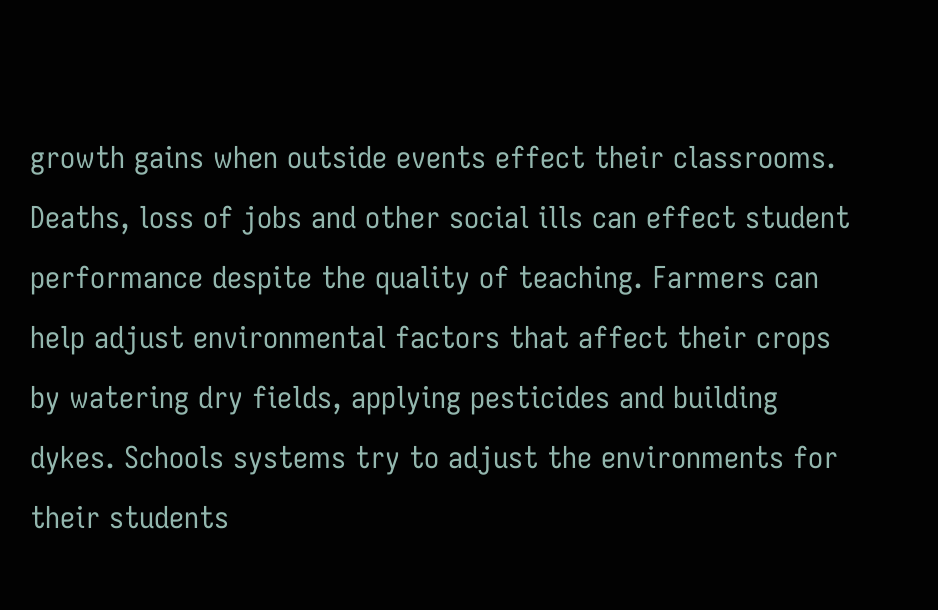growth gains when outside events effect their classrooms. Deaths, loss of jobs and other social ills can effect student performance despite the quality of teaching. Farmers can help adjust environmental factors that affect their crops by watering dry fields, applying pesticides and building dykes. Schools systems try to adjust the environments for their students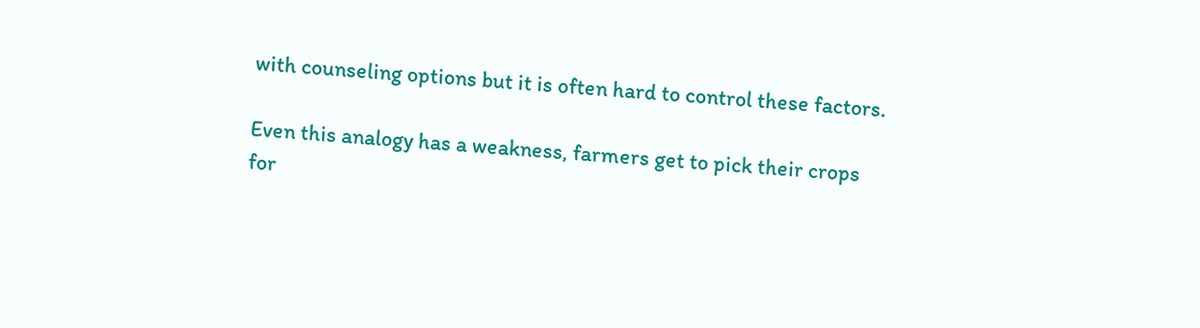with counseling options but it is often hard to control these factors.

Even this analogy has a weakness, farmers get to pick their crops for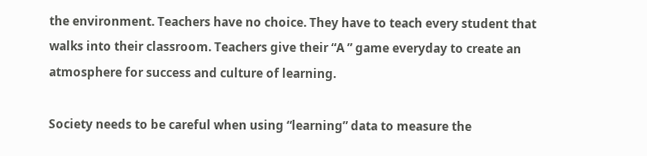the environment. Teachers have no choice. They have to teach every student that walks into their classroom. Teachers give their “A ” game everyday to create an atmosphere for success and culture of learning.

Society needs to be careful when using “learning” data to measure the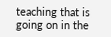teaching that is going on in the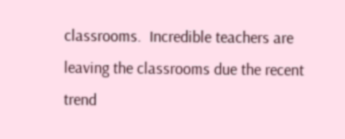classrooms.  Incredible teachers are leaving the classrooms due the recent trend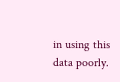in using this data poorly.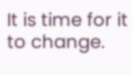It is time for it to change.